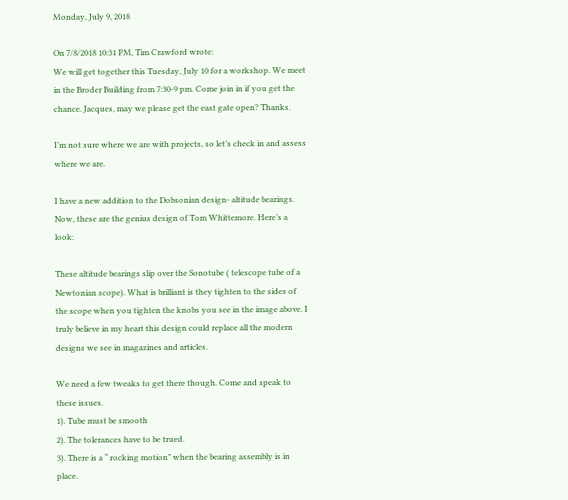Monday, July 9, 2018

On 7/8/2018 10:31 PM, Tim Crawford wrote:
We will get together this Tuesday, July 10 for a workshop. We meet in the Broder Building from 7:30-9 pm. Come join in if you get the chance. Jacques, may we please get the east gate open? Thanks.

I’m not sure where we are with projects, so let’s check in and assess where we are.

I have a new addition to the Dobsonian design- altitude bearings. Now, these are the genius design of Tom Whittemore. Here’s a look:

These altitude bearings slip over the Sonotube ( telescope tube of a Newtonian scope). What is brilliant is they tighten to the sides of the scope when you tighten the knobs you see in the image above. I truly believe in my heart this design could replace all the modern designs we see in magazines and articles.

We need a few tweaks to get there though. Come and speak to these issues.
1). Tube must be smooth
2). The tolerances have to be trued.
3). There is a “ rocking motion” when the bearing assembly is in place.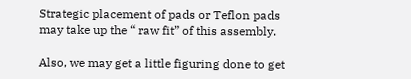Strategic placement of pads or Teflon pads may take up the “ raw fit” of this assembly.

Also, we may get a little figuring done to get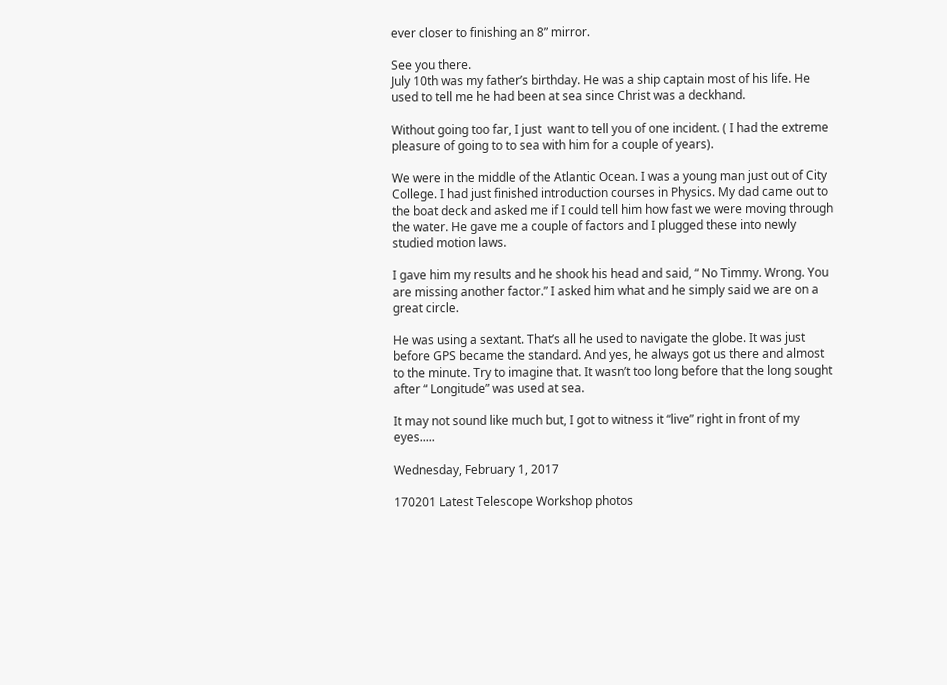ever closer to finishing an 8” mirror.

See you there.
July 10th was my father’s birthday. He was a ship captain most of his life. He used to tell me he had been at sea since Christ was a deckhand.

Without going too far, I just  want to tell you of one incident. ( I had the extreme pleasure of going to to sea with him for a couple of years).

We were in the middle of the Atlantic Ocean. I was a young man just out of City College. I had just finished introduction courses in Physics. My dad came out to the boat deck and asked me if I could tell him how fast we were moving through the water. He gave me a couple of factors and I plugged these into newly studied motion laws.

I gave him my results and he shook his head and said, “ No Timmy. Wrong. You are missing another factor.” I asked him what and he simply said we are on a great circle.

He was using a sextant. That’s all he used to navigate the globe. It was just before GPS became the standard. And yes, he always got us there and almost to the minute. Try to imagine that. It wasn’t too long before that the long sought after “ Longitude” was used at sea.

It may not sound like much but, I got to witness it “live” right in front of my eyes.....

Wednesday, February 1, 2017

170201 Latest Telescope Workshop photos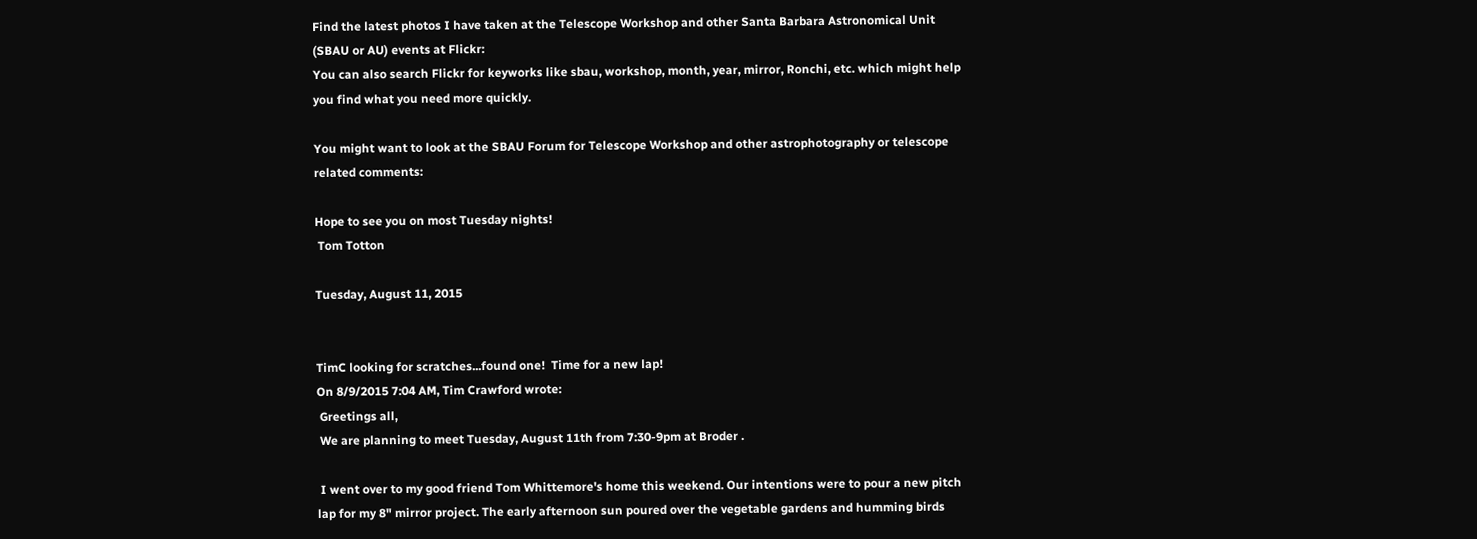Find the latest photos I have taken at the Telescope Workshop and other Santa Barbara Astronomical Unit (SBAU or AU) events at Flickr:
You can also search Flickr for keyworks like sbau, workshop, month, year, mirror, Ronchi, etc. which might help you find what you need more quickly.

You might want to look at the SBAU Forum for Telescope Workshop and other astrophotography or telescope related comments:

Hope to see you on most Tuesday nights!
 Tom Totton

Tuesday, August 11, 2015


TimC looking for scratches...found one!  Time for a new lap!
On 8/9/2015 7:04 AM, Tim Crawford wrote:
 Greetings all,
 We are planning to meet Tuesday, August 11th from 7:30-9pm at Broder .

 I went over to my good friend Tom Whittemore's home this weekend. Our intentions were to pour a new pitch lap for my 8" mirror project. The early afternoon sun poured over the vegetable gardens and humming birds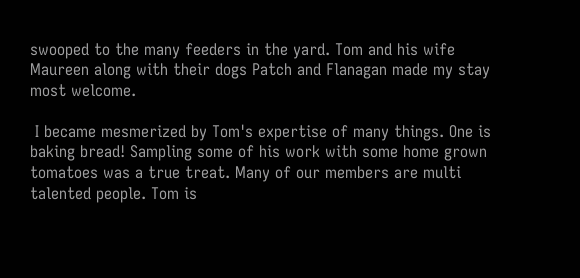swooped to the many feeders in the yard. Tom and his wife Maureen along with their dogs Patch and Flanagan made my stay most welcome.

 I became mesmerized by Tom's expertise of many things. One is baking bread! Sampling some of his work with some home grown tomatoes was a true treat. Many of our members are multi talented people. Tom is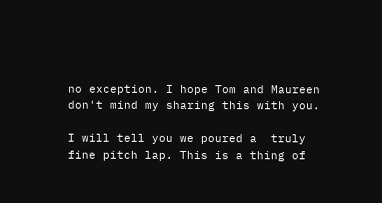no exception. I hope Tom and Maureen don't mind my sharing this with you.

I will tell you we poured a  truly fine pitch lap. This is a thing of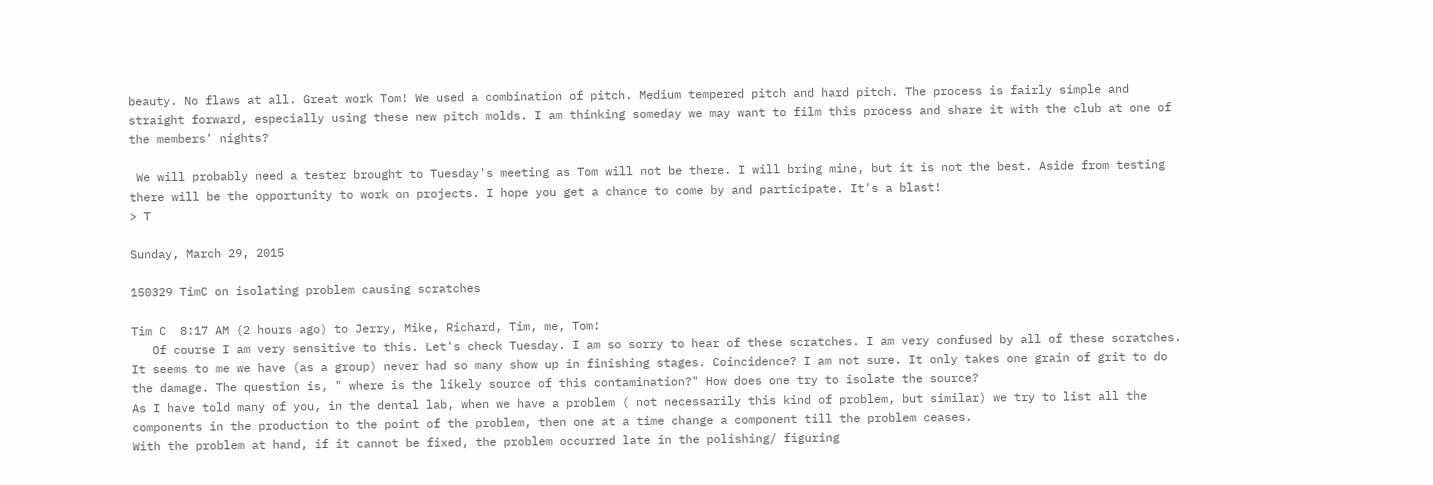beauty. No flaws at all. Great work Tom! We used a combination of pitch. Medium tempered pitch and hard pitch. The process is fairly simple and straight forward, especially using these new pitch molds. I am thinking someday we may want to film this process and share it with the club at one of the members' nights?

 We will probably need a tester brought to Tuesday's meeting as Tom will not be there. I will bring mine, but it is not the best. Aside from testing there will be the opportunity to work on projects. I hope you get a chance to come by and participate. It's a blast!
> T

Sunday, March 29, 2015

150329 TimC on isolating problem causing scratches

Tim C  8:17 AM (2 hours ago) to Jerry, Mike, Richard, Tim, me, Tom:
   Of course I am very sensitive to this. Let's check Tuesday. I am so sorry to hear of these scratches. I am very confused by all of these scratches. It seems to me we have (as a group) never had so many show up in finishing stages. Coincidence? I am not sure. It only takes one grain of grit to do the damage. The question is, " where is the likely source of this contamination?" How does one try to isolate the source?
As I have told many of you, in the dental lab, when we have a problem ( not necessarily this kind of problem, but similar) we try to list all the components in the production to the point of the problem, then one at a time change a component till the problem ceases.
With the problem at hand, if it cannot be fixed, the problem occurred late in the polishing/ figuring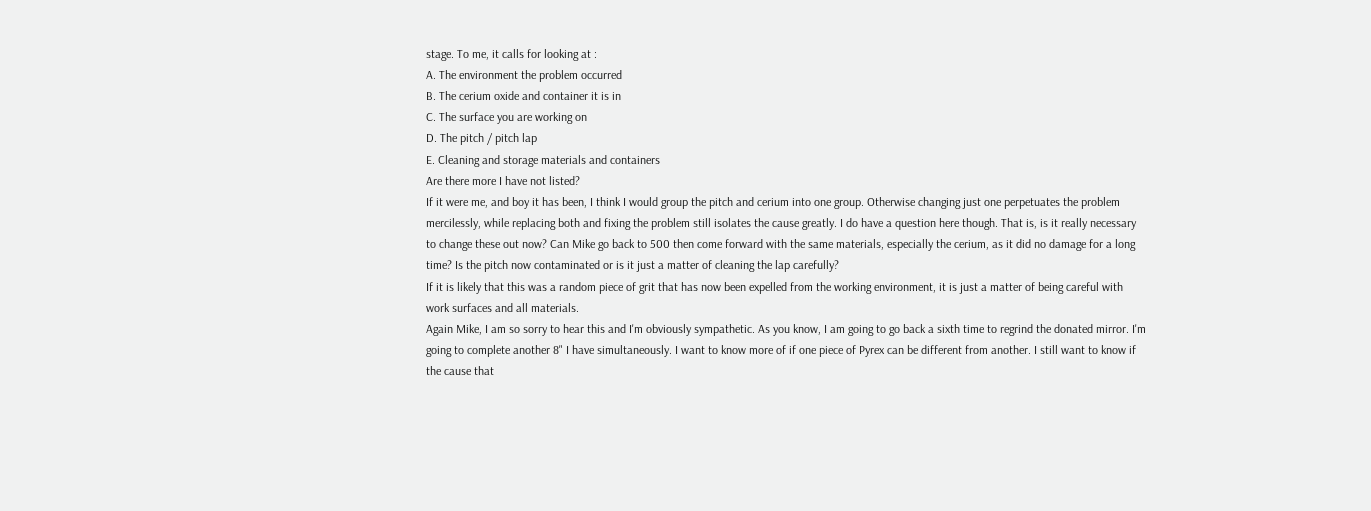stage. To me, it calls for looking at :
A. The environment the problem occurred
B. The cerium oxide and container it is in
C. The surface you are working on
D. The pitch / pitch lap
E. Cleaning and storage materials and containers
Are there more I have not listed?
If it were me, and boy it has been, I think I would group the pitch and cerium into one group. Otherwise changing just one perpetuates the problem mercilessly, while replacing both and fixing the problem still isolates the cause greatly. I do have a question here though. That is, is it really necessary to change these out now? Can Mike go back to 500 then come forward with the same materials, especially the cerium, as it did no damage for a long time? Is the pitch now contaminated or is it just a matter of cleaning the lap carefully?
If it is likely that this was a random piece of grit that has now been expelled from the working environment, it is just a matter of being careful with work surfaces and all materials.
Again Mike, I am so sorry to hear this and I'm obviously sympathetic. As you know, I am going to go back a sixth time to regrind the donated mirror. I'm going to complete another 8" I have simultaneously. I want to know more of if one piece of Pyrex can be different from another. I still want to know if the cause that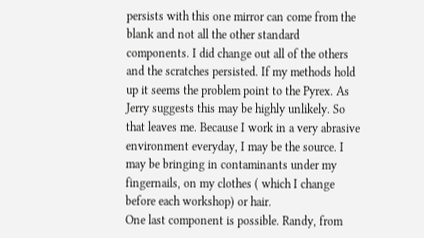persists with this one mirror can come from the blank and not all the other standard components. I did change out all of the others and the scratches persisted. If my methods hold up it seems the problem point to the Pyrex. As Jerry suggests this may be highly unlikely. So that leaves me. Because I work in a very abrasive environment everyday, I may be the source. I may be bringing in contaminants under my fingernails, on my clothes ( which I change before each workshop) or hair.
One last component is possible. Randy, from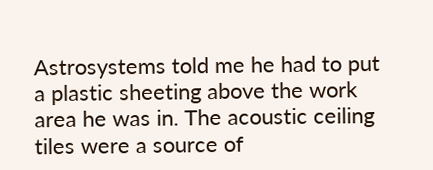Astrosystems told me he had to put a plastic sheeting above the work area he was in. The acoustic ceiling tiles were a source of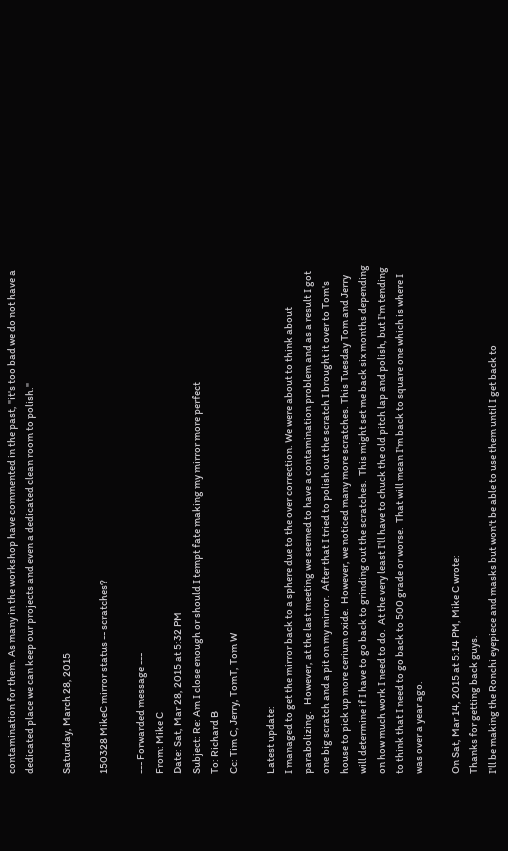contamination for them. As many in the workshop have commented in the past, "it's too bad we do not have a dedicated place we can keep our projects and even a dedicated clean room to polish."

Saturday, March 28, 2015

150328 MikeC mirror status -- scratches?

--- Forwarded message ---
From: Mike C
Date: Sat, Mar 28, 2015 at 5:32 PM
Subject: Re: Am I close enough or should I tempt fate making my mirror more perfect
To: Richard B
Cc: Tim C, Jerry, TomT, Tom W

Latest update:
I managed to get the mirror back to a sphere due to the over correction. We were about to think about parabolizing.   However, at the last meeting we seemed to have a contamination problem and as a result I got one big scratch and a pit on my mirror.  After that I tried to polish out the scratch I brought it over to Tom's house to pick up more cerium oxide.  However, we noticed many more scratches. This Tuesday Tom and Jerry will determine if I have to go back to grinding out the scratches.  This might set me back six months depending on how much work I need to do.  At the very least I'll have to chuck the old pitch lap and polish, but I'm tending to think that I need to go back to 500 grade or worse.  That will mean I'm back to square one which is where I was over a year ago.

On Sat, Mar 14, 2015 at 5:14 PM, Mike C wrote:
Thanks for getting back guys.
I'll be making the Ronchi eyepiece and masks but won't be able to use them until I get back to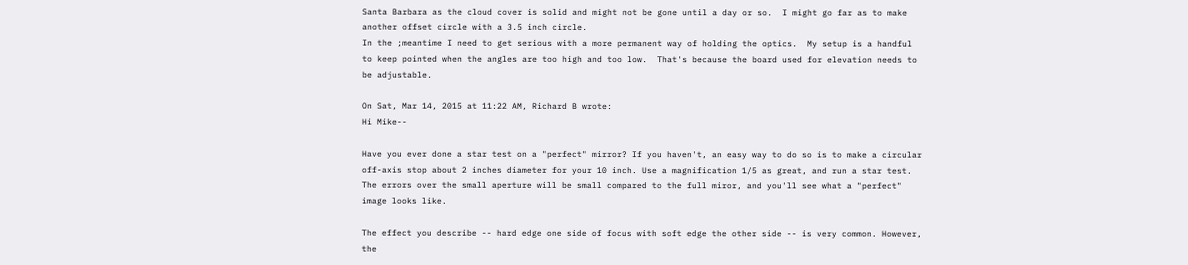Santa Barbara as the cloud cover is solid and might not be gone until a day or so.  I might go far as to make another offset circle with a 3.5 inch circle.
In the ;meantime I need to get serious with a more permanent way of holding the optics.  My setup is a handful to keep pointed when the angles are too high and too low.  That's because the board used for elevation needs to be adjustable.

On Sat, Mar 14, 2015 at 11:22 AM, Richard B wrote:
Hi Mike--

Have you ever done a star test on a "perfect" mirror? If you haven't, an easy way to do so is to make a circular off-axis stop about 2 inches diameter for your 10 inch. Use a magnification 1/5 as great, and run a star test. The errors over the small aperture will be small compared to the full miror, and you'll see what a "perfect" image looks like.

The effect you describe -- hard edge one side of focus with soft edge the other side -- is very common. However, the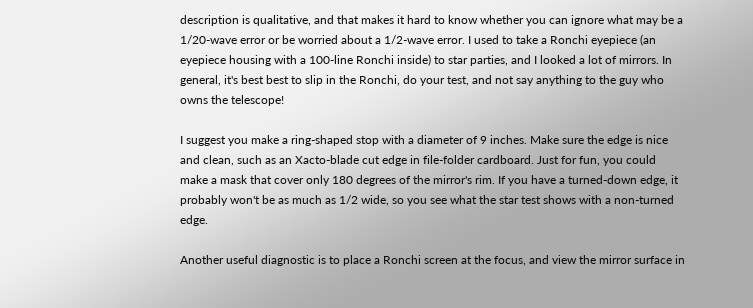description is qualitative, and that makes it hard to know whether you can ignore what may be a 1/20-wave error or be worried about a 1/2-wave error. I used to take a Ronchi eyepiece (an eyepiece housing with a 100-line Ronchi inside) to star parties, and I looked a lot of mirrors. In general, it's best best to slip in the Ronchi, do your test, and not say anything to the guy who owns the telescope!

I suggest you make a ring-shaped stop with a diameter of 9 inches. Make sure the edge is nice and clean, such as an Xacto-blade cut edge in file-folder cardboard. Just for fun, you could make a mask that cover only 180 degrees of the mirror's rim. If you have a turned-down edge, it probably won't be as much as 1/2 wide, so you see what the star test shows with a non-turned edge.

Another useful diagnostic is to place a Ronchi screen at the focus, and view the mirror surface in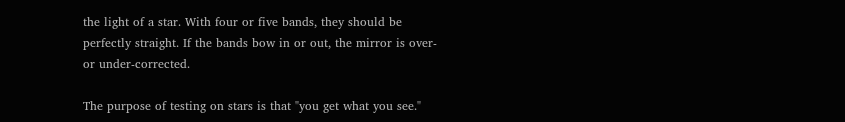the light of a star. With four or five bands, they should be perfectly straight. If the bands bow in or out, the mirror is over- or under-corrected.

The purpose of testing on stars is that "you get what you see."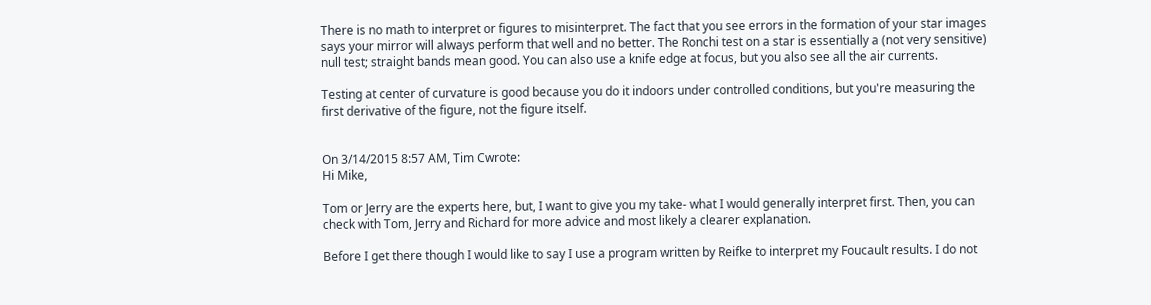There is no math to interpret or figures to misinterpret. The fact that you see errors in the formation of your star images says your mirror will always perform that well and no better. The Ronchi test on a star is essentially a (not very sensitive) null test; straight bands mean good. You can also use a knife edge at focus, but you also see all the air currents.

Testing at center of curvature is good because you do it indoors under controlled conditions, but you're measuring the first derivative of the figure, not the figure itself.


On 3/14/2015 8:57 AM, Tim Cwrote:
Hi Mike,

Tom or Jerry are the experts here, but, I want to give you my take- what I would generally interpret first. Then, you can check with Tom, Jerry and Richard for more advice and most likely a clearer explanation.

Before I get there though I would like to say I use a program written by Reifke to interpret my Foucault results. I do not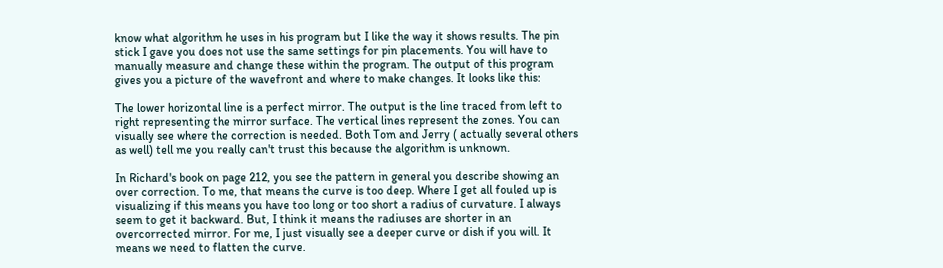know what algorithm he uses in his program but I like the way it shows results. The pin stick I gave you does not use the same settings for pin placements. You will have to manually measure and change these within the program. The output of this program gives you a picture of the wavefront and where to make changes. It looks like this:

The lower horizontal line is a perfect mirror. The output is the line traced from left to right representing the mirror surface. The vertical lines represent the zones. You can visually see where the correction is needed. Both Tom and Jerry ( actually several others as well) tell me you really can't trust this because the algorithm is unknown.

In Richard's book on page 212, you see the pattern in general you describe showing an over correction. To me, that means the curve is too deep. Where I get all fouled up is visualizing if this means you have too long or too short a radius of curvature. I always seem to get it backward. But, I think it means the radiuses are shorter in an overcorrected mirror. For me, I just visually see a deeper curve or dish if you will. It means we need to flatten the curve.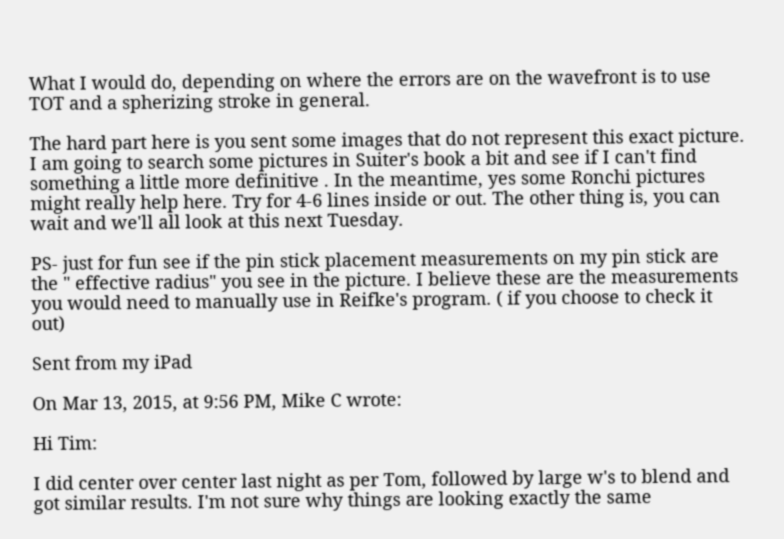What I would do, depending on where the errors are on the wavefront is to use TOT and a spherizing stroke in general.

The hard part here is you sent some images that do not represent this exact picture. I am going to search some pictures in Suiter's book a bit and see if I can't find something a little more definitive . In the meantime, yes some Ronchi pictures might really help here. Try for 4-6 lines inside or out. The other thing is, you can wait and we'll all look at this next Tuesday.

PS- just for fun see if the pin stick placement measurements on my pin stick are the " effective radius" you see in the picture. I believe these are the measurements you would need to manually use in Reifke's program. ( if you choose to check it out)

Sent from my iPad

On Mar 13, 2015, at 9:56 PM, Mike C wrote:

Hi Tim:

I did center over center last night as per Tom, followed by large w's to blend and got similar results. I'm not sure why things are looking exactly the same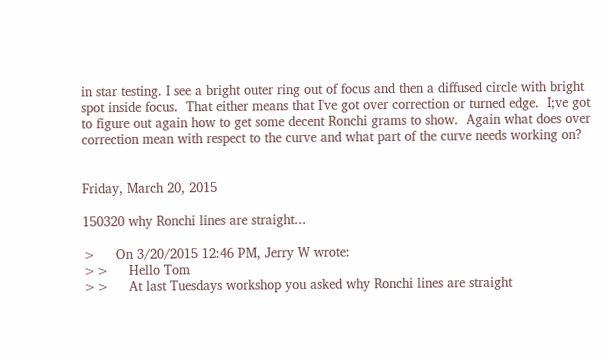in star testing. I see a bright outer ring out of focus and then a diffused circle with bright spot inside focus.  That either means that I've got over correction or turned edge.  I;ve got to figure out again how to get some decent Ronchi grams to show.  Again what does over correction mean with respect to the curve and what part of the curve needs working on?


Friday, March 20, 2015

150320 why Ronchi lines are straight...

>     On 3/20/2015 12:46 PM, Jerry W wrote:
>>     Hello Tom
>>     At last Tuesdays workshop you asked why Ronchi lines are straight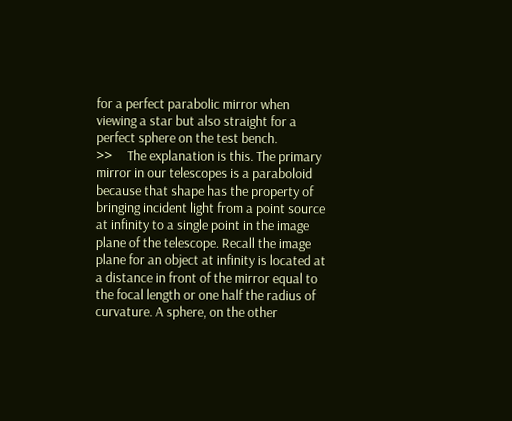for a perfect parabolic mirror when viewing a star but also straight for a perfect sphere on the test bench.
>>     The explanation is this. The primary mirror in our telescopes is a paraboloid because that shape has the property of bringing incident light from a point source at infinity to a single point in the image plane of the telescope. Recall the image plane for an object at infinity is located at a distance in front of the mirror equal to the focal length or one half the radius of curvature. A sphere, on the other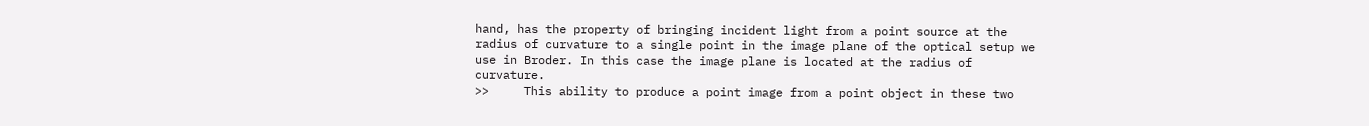hand, has the property of bringing incident light from a point source at the radius of curvature to a single point in the image plane of the optical setup we use in Broder. In this case the image plane is located at the radius of curvature.
>>     This ability to produce a point image from a point object in these two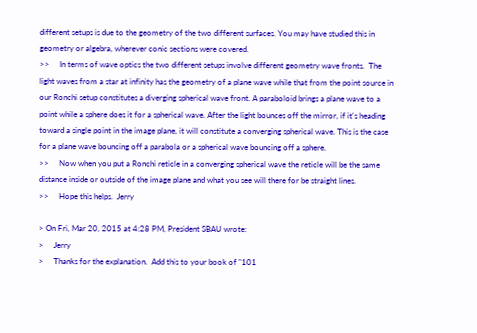different setups is due to the geometry of the two different surfaces. You may have studied this in geometry or algebra, wherever conic sections were covered.
>>     In terms of wave optics the two different setups involve different geometry wave fronts.  The light waves from a star at infinity has the geometry of a plane wave while that from the point source in our Ronchi setup constitutes a diverging spherical wave front. A paraboloid brings a plane wave to a point while a sphere does it for a spherical wave. After the light bounces off the mirror, if it's heading toward a single point in the image plane, it will constitute a converging spherical wave. This is the case for a plane wave bouncing off a parabola or a spherical wave bouncing off a sphere.
>>     Now when you put a Ronchi reticle in a converging spherical wave the reticle will be the same distance inside or outside of the image plane and what you see will there for be straight lines.
>>     Hope this helps.  Jerry

> On Fri, Mar 20, 2015 at 4:28 PM, President SBAU wrote:
>     Jerry
>     Thanks for the explanation.  Add this to your book of "101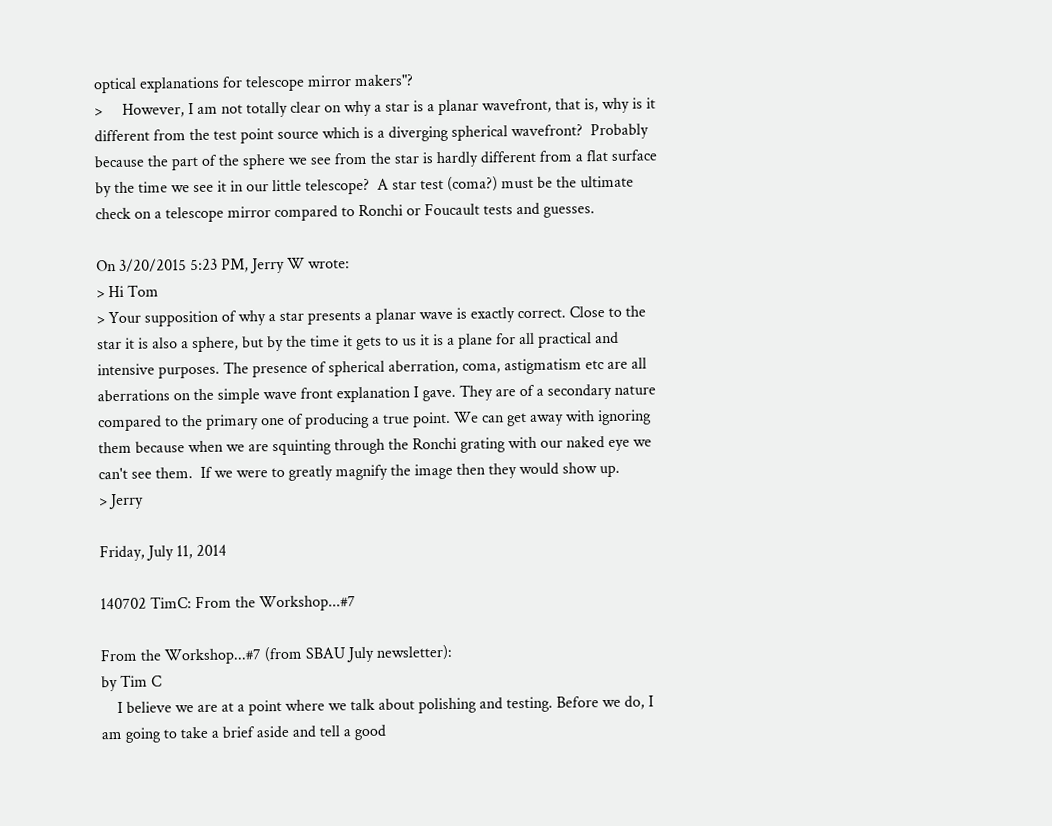optical explanations for telescope mirror makers"?
>     However, I am not totally clear on why a star is a planar wavefront, that is, why is it different from the test point source which is a diverging spherical wavefront?  Probably because the part of the sphere we see from the star is hardly different from a flat surface by the time we see it in our little telescope?  A star test (coma?) must be the ultimate check on a telescope mirror compared to Ronchi or Foucault tests and guesses.

On 3/20/2015 5:23 PM, Jerry W wrote:
> Hi Tom
> Your supposition of why a star presents a planar wave is exactly correct. Close to the star it is also a sphere, but by the time it gets to us it is a plane for all practical and intensive purposes. The presence of spherical aberration, coma, astigmatism etc are all aberrations on the simple wave front explanation I gave. They are of a secondary nature compared to the primary one of producing a true point. We can get away with ignoring them because when we are squinting through the Ronchi grating with our naked eye we can't see them.  If we were to greatly magnify the image then they would show up.
> Jerry

Friday, July 11, 2014

140702 TimC: From the Workshop...#7

From the Workshop...#7 (from SBAU July newsletter):
by Tim C
    I believe we are at a point where we talk about polishing and testing. Before we do, I am going to take a brief aside and tell a good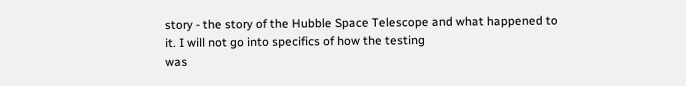story - the story of the Hubble Space Telescope and what happened to it. I will not go into specifics of how the testing
was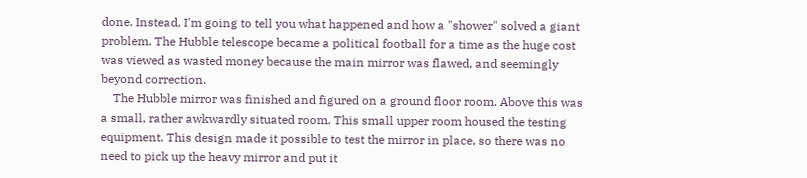done. Instead, I'm going to tell you what happened and how a "shower" solved a giant problem. The Hubble telescope became a political football for a time as the huge cost was viewed as wasted money because the main mirror was flawed, and seemingly beyond correction.
    The Hubble mirror was finished and figured on a ground floor room. Above this was a small, rather awkwardly situated room. This small upper room housed the testing equipment. This design made it possible to test the mirror in place, so there was no need to pick up the heavy mirror and put it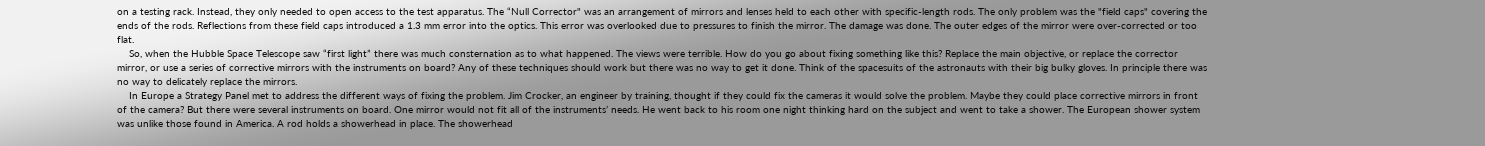on a testing rack. Instead, they only needed to open access to the test apparatus. The “Null Corrector" was an arrangement of mirrors and lenses held to each other with specific-length rods. The only problem was the "field caps" covering the ends of the rods. Reflections from these field caps introduced a 1.3 mm error into the optics. This error was overlooked due to pressures to finish the mirror. The damage was done. The outer edges of the mirror were over-corrected or too flat.
    So, when the Hubble Space Telescope saw “first light” there was much consternation as to what happened. The views were terrible. How do you go about fixing something like this? Replace the main objective, or replace the corrector mirror, or use a series of corrective mirrors with the instruments on board? Any of these techniques should work but there was no way to get it done. Think of the spacesuits of the astronauts with their big bulky gloves. In principle there was no way to delicately replace the mirrors.
    In Europe a Strategy Panel met to address the different ways of fixing the problem. Jim Crocker, an engineer by training, thought if they could fix the cameras it would solve the problem. Maybe they could place corrective mirrors in front of the camera? But there were several instruments on board. One mirror would not fit all of the instruments’ needs. He went back to his room one night thinking hard on the subject and went to take a shower. The European shower system was unlike those found in America. A rod holds a showerhead in place. The showerhead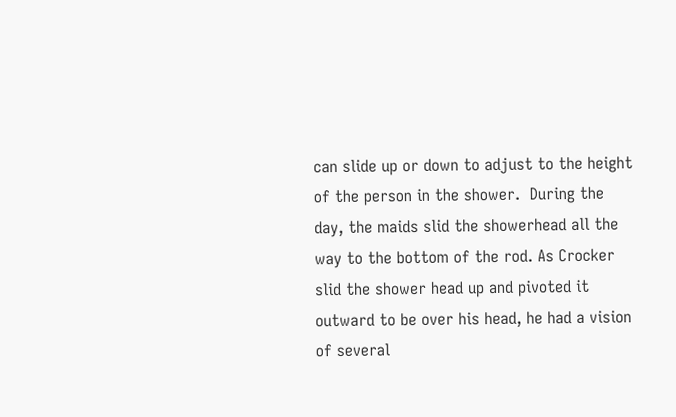can slide up or down to adjust to the height of the person in the shower.  During the day, the maids slid the showerhead all the way to the bottom of the rod. As Crocker slid the shower head up and pivoted it outward to be over his head, he had a vision of several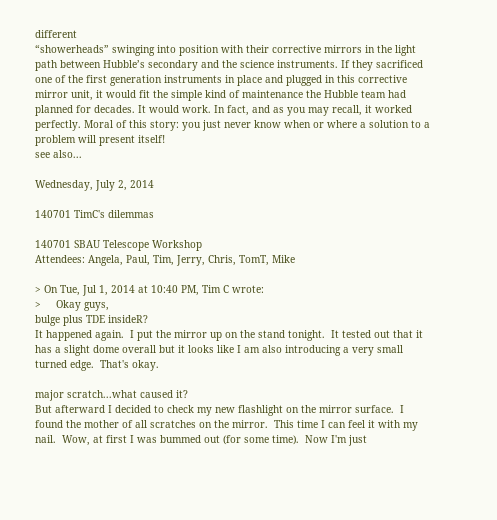different
“showerheads” swinging into position with their corrective mirrors in the light path between Hubble’s secondary and the science instruments. If they sacrificed one of the first generation instruments in place and plugged in this corrective mirror unit, it would fit the simple kind of maintenance the Hubble team had planned for decades. It would work. In fact, and as you may recall, it worked perfectly. Moral of this story: you just never know when or where a solution to a problem will present itself!
see also...

Wednesday, July 2, 2014

140701 TimC's dilemmas

140701 SBAU Telescope Workshop
Attendees: Angela, Paul, Tim, Jerry, Chris, TomT, Mike

> On Tue, Jul 1, 2014 at 10:40 PM, Tim C wrote:
>     Okay guys,
bulge plus TDE insideR?
It happened again.  I put the mirror up on the stand tonight.  It tested out that it has a slight dome overall but it looks like I am also introducing a very small turned edge.  That's okay.

major scratch...what caused it?
But afterward I decided to check my new flashlight on the mirror surface.  I found the mother of all scratches on the mirror.  This time I can feel it with my nail.  Wow, at first I was bummed out (for some time).  Now I'm just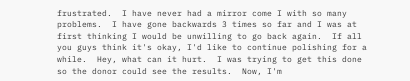frustrated.  I have never had a mirror come I with so many problems.  I have gone backwards 3 times so far and I was at first thinking I would be unwilling to go back again.  If all you guys think it's okay, I'd like to continue polishing for a while.  Hey, what can it hurt.  I was trying to get this done so the donor could see the results.  Now, I'm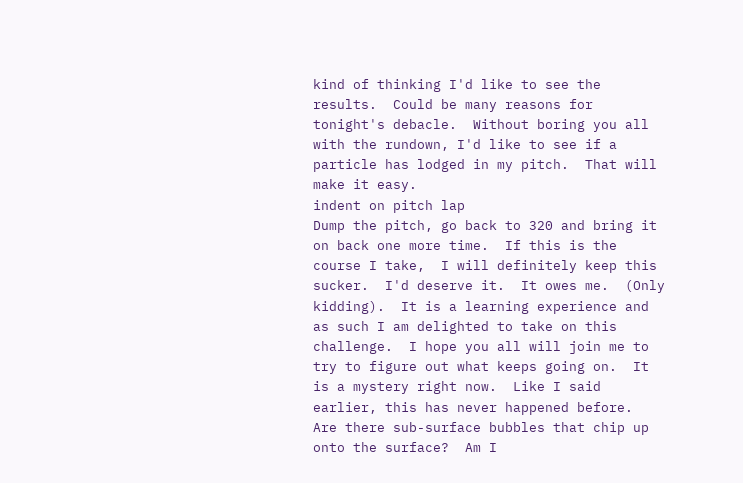kind of thinking I'd like to see the results.  Could be many reasons for tonight's debacle.  Without boring you all with the rundown, I'd like to see if a particle has lodged in my pitch.  That will make it easy.
indent on pitch lap
Dump the pitch, go back to 320 and bring it on back one more time.  If this is the course I take,  I will definitely keep this sucker.  I'd deserve it.  It owes me.  (Only kidding).  It is a learning experience and as such I am delighted to take on this challenge.  I hope you all will join me to try to figure out what keeps going on.  It is a mystery right now.  Like I said earlier, this has never happened before.  Are there sub-surface bubbles that chip up onto the surface?  Am I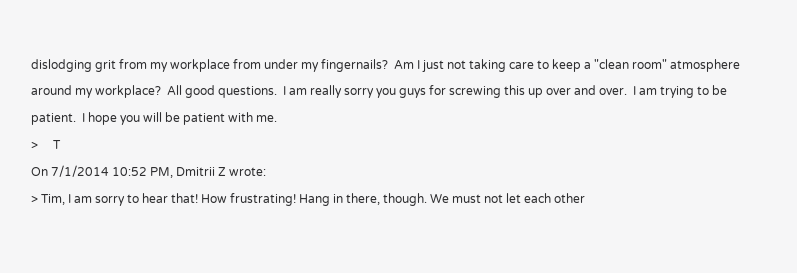dislodging grit from my workplace from under my fingernails?  Am I just not taking care to keep a "clean room" atmosphere around my workplace?  All good questions.  I am really sorry you guys for screwing this up over and over.  I am trying to be patient.  I hope you will be patient with me.
>     T
On 7/1/2014 10:52 PM, Dmitrii Z wrote:
> Tim, I am sorry to hear that! How frustrating! Hang in there, though. We must not let each other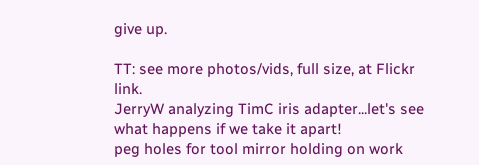give up.

TT: see more photos/vids, full size, at Flickr link.
JerryW analyzing TimC iris adapter...let's see what happens if we take it apart!
peg holes for tool mirror holding on work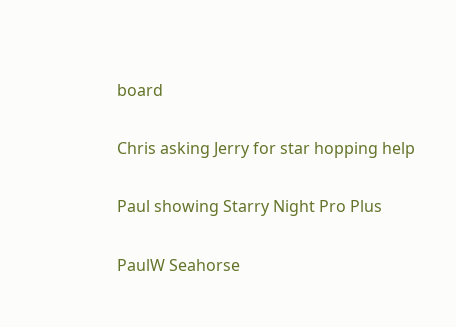board

Chris asking Jerry for star hopping help

Paul showing Starry Night Pro Plus

PaulW Seahorse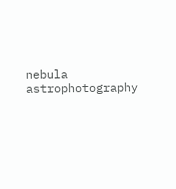nebula astrophotography